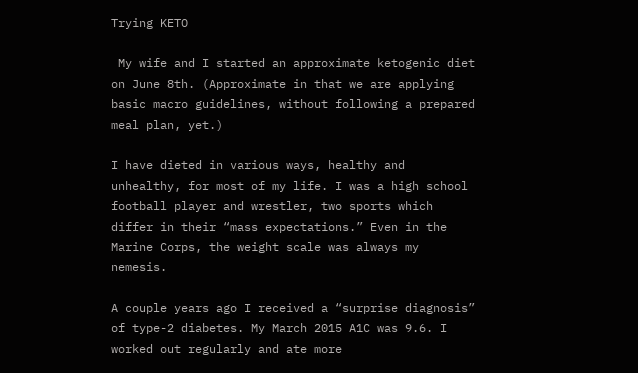Trying KETO

 My wife and I started an approximate ketogenic diet on June 8th. (Approximate in that we are applying basic macro guidelines, without following a prepared meal plan, yet.)

I have dieted in various ways, healthy and unhealthy, for most of my life. I was a high school football player and wrestler, two sports which differ in their “mass expectations.” Even in the Marine Corps, the weight scale was always my nemesis.

A couple years ago I received a “surprise diagnosis” of type-2 diabetes. My March 2015 A1C was 9.6. I worked out regularly and ate more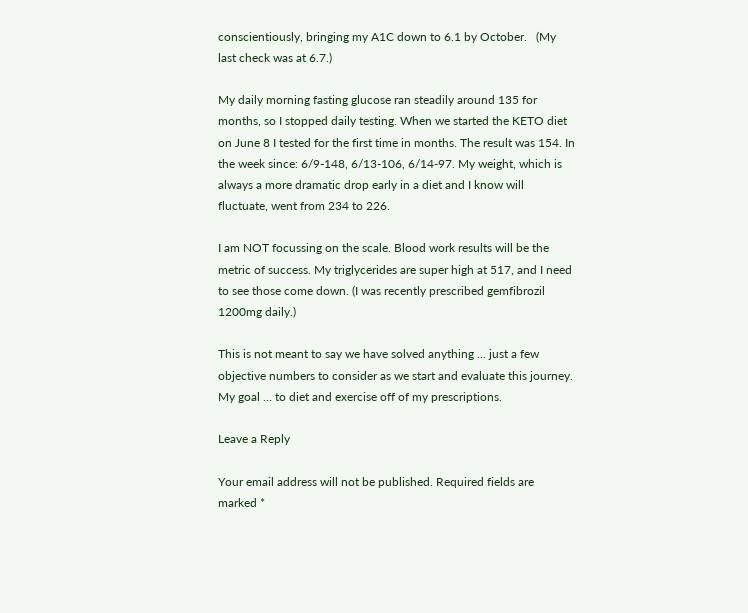conscientiously, bringing my A1C down to 6.1 by October.   (My last check was at 6.7.)

My daily morning fasting glucose ran steadily around 135 for months, so I stopped daily testing. When we started the KETO diet on June 8 I tested for the first time in months. The result was 154. In the week since: 6/9-148, 6/13-106, 6/14-97. My weight, which is always a more dramatic drop early in a diet and I know will fluctuate, went from 234 to 226.

I am NOT focussing on the scale. Blood work results will be the metric of success. My triglycerides are super high at 517, and I need to see those come down. (I was recently prescribed gemfibrozil 1200mg daily.)

This is not meant to say we have solved anything … just a few objective numbers to consider as we start and evaluate this journey. My goal … to diet and exercise off of my prescriptions.

Leave a Reply

Your email address will not be published. Required fields are marked *